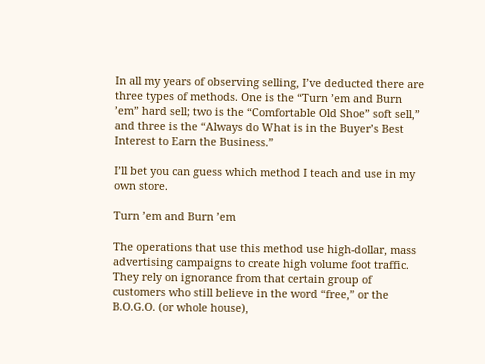In all my years of observing selling, I’ve deducted there are three types of methods. One is the “Turn ’em and Burn ’em” hard sell; two is the “Comfortable Old Shoe” soft sell,” and three is the “Always do What is in the Buyer’s Best Interest to Earn the Business.”

I’ll bet you can guess which method I teach and use in my own store.

Turn ’em and Burn ’em

The operations that use this method use high-dollar, mass advertising campaigns to create high volume foot traffic. They rely on ignorance from that certain group of customers who still believe in the word “free,” or the B.O.G.O. (or whole house),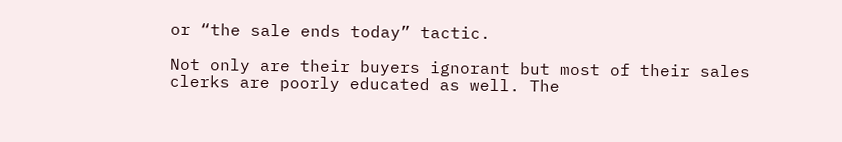or “the sale ends today” tactic.

Not only are their buyers ignorant but most of their sales clerks are poorly educated as well. The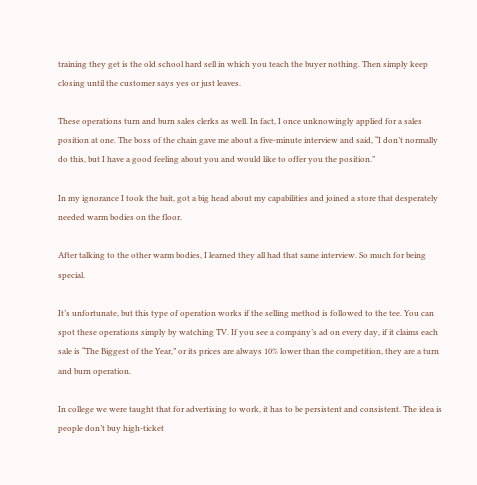training they get is the old school hard sell in which you teach the buyer nothing. Then simply keep closing until the customer says yes or just leaves.

These operations turn and burn sales clerks as well. In fact, I once unknowingly applied for a sales position at one. The boss of the chain gave me about a five-minute interview and said, “I don’t normally do this, but I have a good feeling about you and would like to offer you the position.”

In my ignorance I took the bait, got a big head about my capabilities and joined a store that desperately needed warm bodies on the floor.

After talking to the other warm bodies, I learned they all had that same interview. So much for being special.

It’s unfortunate, but this type of operation works if the selling method is followed to the tee. You can spot these operations simply by watching TV. If you see a company’s ad on every day, if it claims each sale is “The Biggest of the Year,” or its prices are always 10% lower than the competition, they are a turn and burn operation.

In college we were taught that for advertising to work, it has to be persistent and consistent. The idea is people don’t buy high-ticket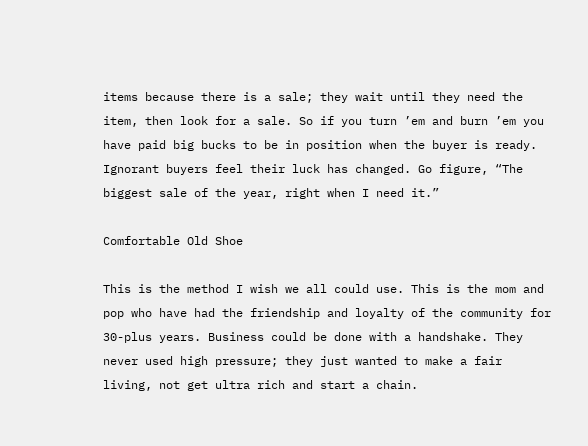items because there is a sale; they wait until they need the item, then look for a sale. So if you turn ’em and burn ’em you have paid big bucks to be in position when the buyer is ready. Ignorant buyers feel their luck has changed. Go figure, “The biggest sale of the year, right when I need it.”

Comfortable Old Shoe

This is the method I wish we all could use. This is the mom and pop who have had the friendship and loyalty of the community for 30-plus years. Business could be done with a handshake. They never used high pressure; they just wanted to make a fair living, not get ultra rich and start a chain.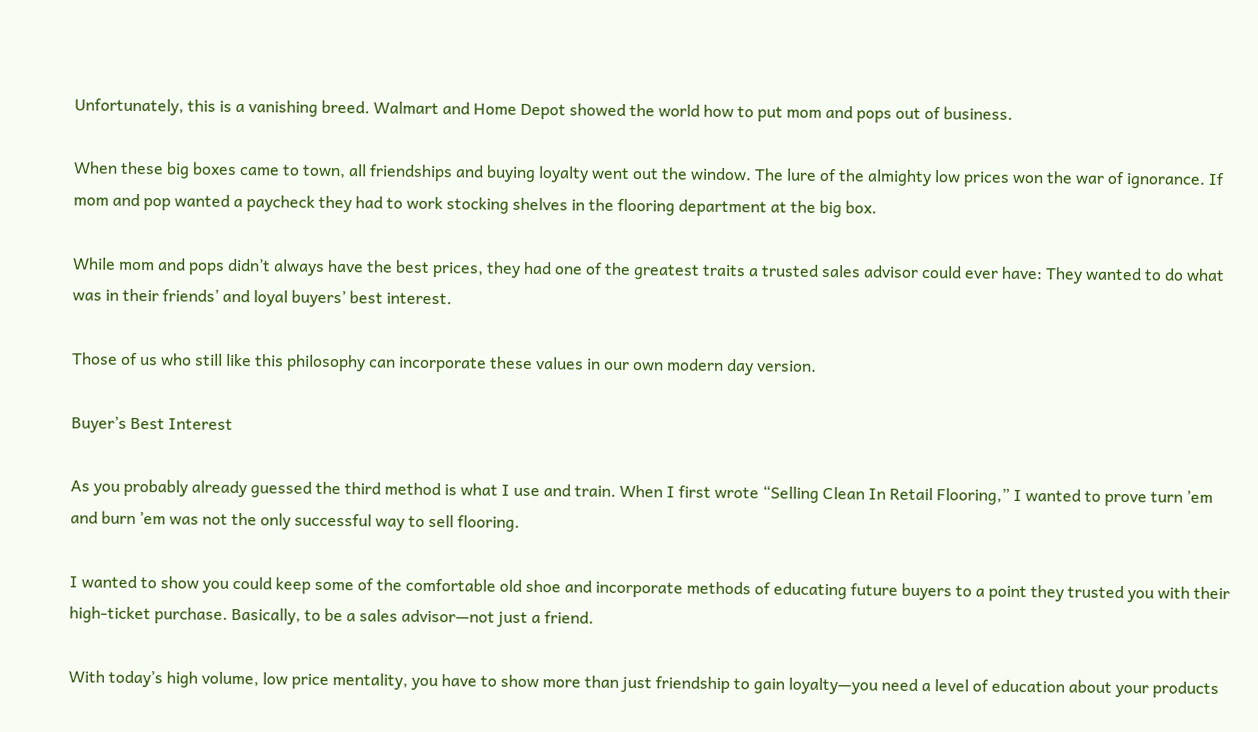Unfortunately, this is a vanishing breed. Walmart and Home Depot showed the world how to put mom and pops out of business.

When these big boxes came to town, all friendships and buying loyalty went out the window. The lure of the almighty low prices won the war of ignorance. If mom and pop wanted a paycheck they had to work stocking shelves in the flooring department at the big box.

While mom and pops didn’t always have the best prices, they had one of the greatest traits a trusted sales advisor could ever have: They wanted to do what was in their friends’ and loyal buyers’ best interest.

Those of us who still like this philosophy can incorporate these values in our own modern day version.

Buyer’s Best Interest

As you probably already guessed the third method is what I use and train. When I first wrote “Selling Clean In Retail Flooring,” I wanted to prove turn ’em and burn ’em was not the only successful way to sell flooring.

I wanted to show you could keep some of the comfortable old shoe and incorporate methods of educating future buyers to a point they trusted you with their high-ticket purchase. Basically, to be a sales advisor—not just a friend.

With today’s high volume, low price mentality, you have to show more than just friendship to gain loyalty—you need a level of education about your products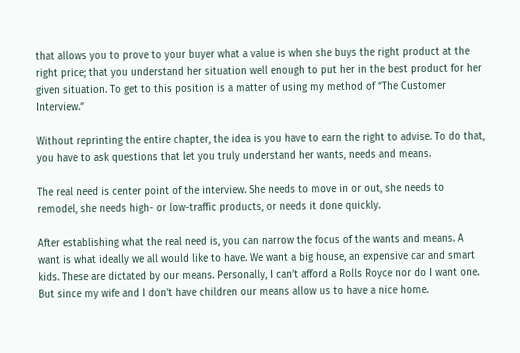that allows you to prove to your buyer what a value is when she buys the right product at the right price; that you understand her situation well enough to put her in the best product for her given situation. To get to this position is a matter of using my method of “The Customer Interview.”

Without reprinting the entire chapter, the idea is you have to earn the right to advise. To do that, you have to ask questions that let you truly understand her wants, needs and means.

The real need is center point of the interview. She needs to move in or out, she needs to remodel, she needs high- or low-traffic products, or needs it done quickly.

After establishing what the real need is, you can narrow the focus of the wants and means. A want is what ideally we all would like to have. We want a big house, an expensive car and smart kids. These are dictated by our means. Personally, I can’t afford a Rolls Royce nor do I want one. But since my wife and I don’t have children our means allow us to have a nice home.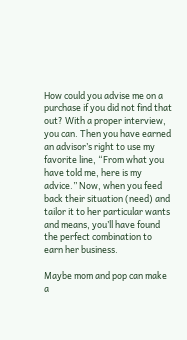How could you advise me on a purchase if you did not find that out? With a proper interview, you can. Then you have earned an advisor’s right to use my favorite line, “From what you have told me, here is my advice.” Now, when you feed back their situation (need) and tailor it to her particular wants and means, you’ll have found the perfect combination to earn her business.

Maybe mom and pop can make a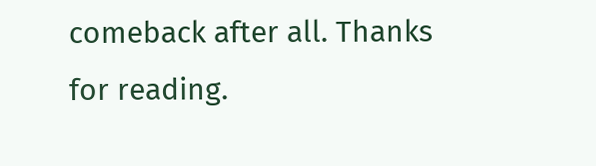comeback after all. Thanks for reading.